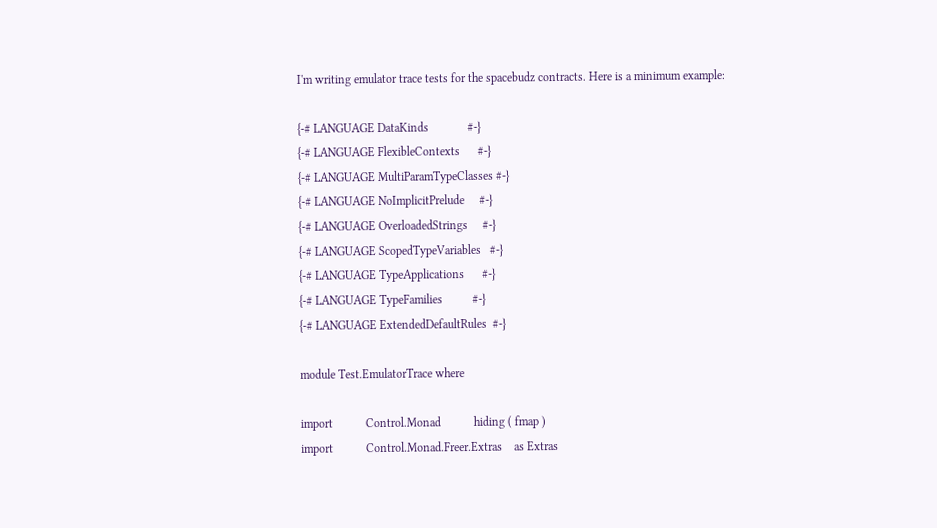I'm writing emulator trace tests for the spacebudz contracts. Here is a minimum example:

{-# LANGUAGE DataKinds             #-}
{-# LANGUAGE FlexibleContexts      #-}
{-# LANGUAGE MultiParamTypeClasses #-}
{-# LANGUAGE NoImplicitPrelude     #-}
{-# LANGUAGE OverloadedStrings     #-}
{-# LANGUAGE ScopedTypeVariables   #-}
{-# LANGUAGE TypeApplications      #-}
{-# LANGUAGE TypeFamilies          #-}
{-# LANGUAGE ExtendedDefaultRules  #-}

module Test.EmulatorTrace where

import           Control.Monad           hiding ( fmap )
import           Control.Monad.Freer.Extras    as Extras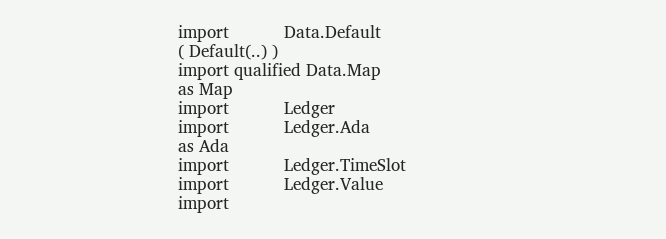import           Data.Default                   ( Default(..) )
import qualified Data.Map                      as Map
import           Ledger
import           Ledger.Ada                    as Ada
import           Ledger.TimeSlot
import           Ledger.Value
import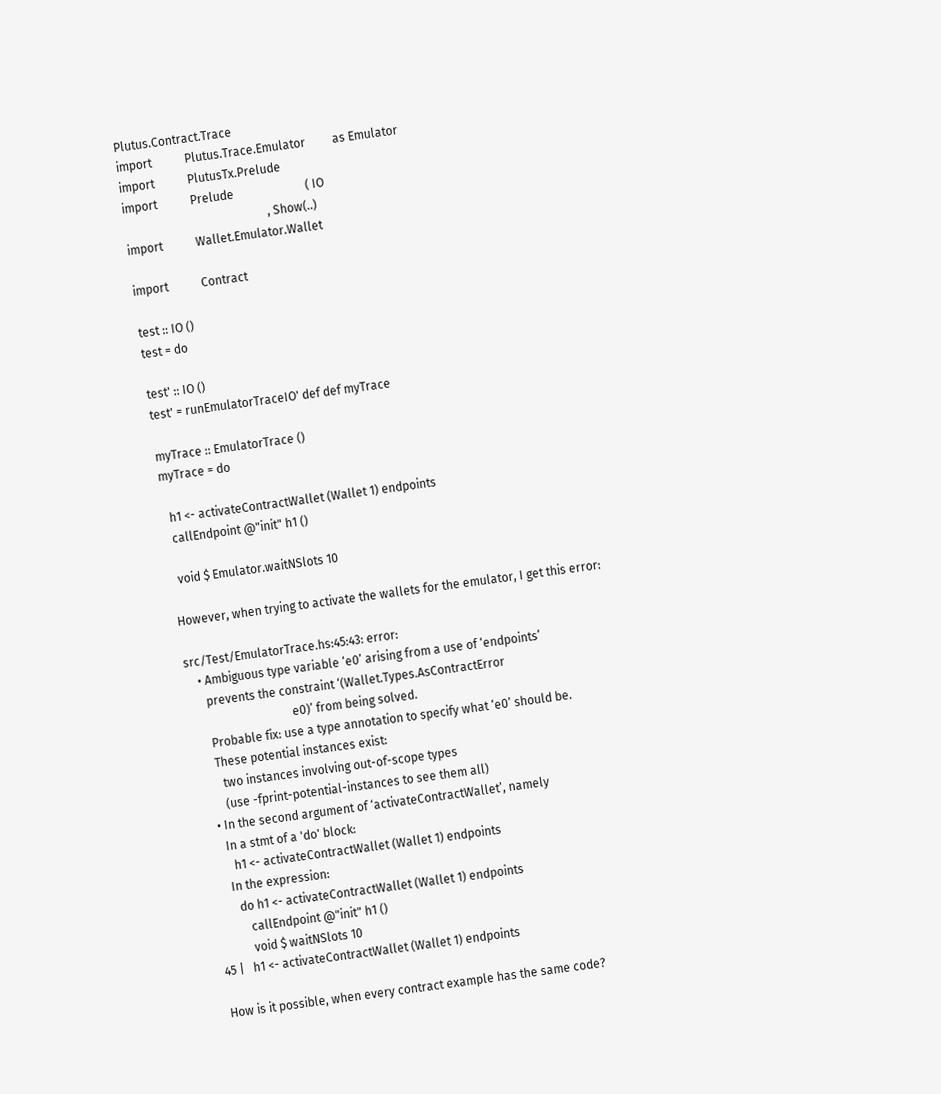Plutus.Contract.Trace
import           Plutus.Trace.Emulator         as Emulator
import           PlutusTx.Prelude
import           Prelude                        ( IO
                                                , Show(..)
import           Wallet.Emulator.Wallet

import           Contract

test :: IO ()
test = do

test' :: IO ()
test' = runEmulatorTraceIO' def def myTrace

myTrace :: EmulatorTrace ()
myTrace = do

  h1 <- activateContractWallet (Wallet 1) endpoints
  callEndpoint @"init" h1 ()

  void $ Emulator.waitNSlots 10

However, when trying to activate the wallets for the emulator, I get this error:

src/Test/EmulatorTrace.hs:45:43: error:
    • Ambiguous type variable ‘e0’ arising from a use of ‘endpoints’
      prevents the constraint ‘(Wallet.Types.AsContractError
                                  e0)’ from being solved.
      Probable fix: use a type annotation to specify what ‘e0’ should be.
      These potential instances exist:
        two instances involving out-of-scope types
        (use -fprint-potential-instances to see them all)
    • In the second argument of ‘activateContractWallet’, namely
      In a stmt of a 'do' block:
        h1 <- activateContractWallet (Wallet 1) endpoints
      In the expression:
        do h1 <- activateContractWallet (Wallet 1) endpoints
           callEndpoint @"init" h1 ()
           void $ waitNSlots 10
45 |   h1 <- activateContractWallet (Wallet 1) endpoints

How is it possible, when every contract example has the same code?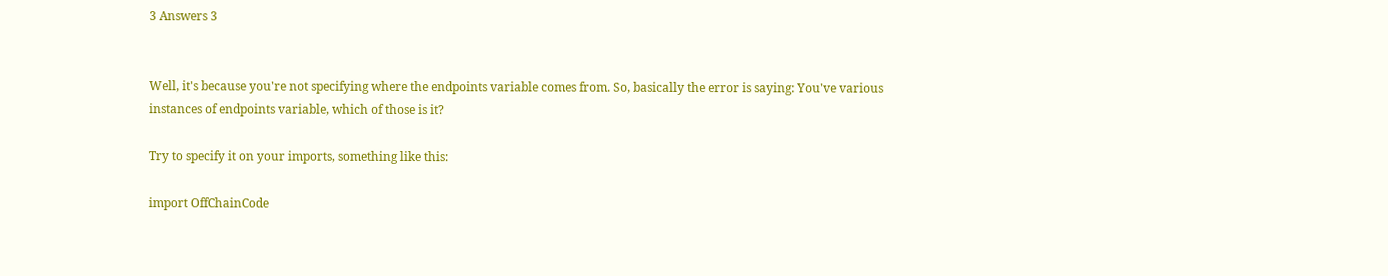3 Answers 3


Well, it's because you're not specifying where the endpoints variable comes from. So, basically the error is saying: You've various instances of endpoints variable, which of those is it?

Try to specify it on your imports, something like this:

import OffChainCode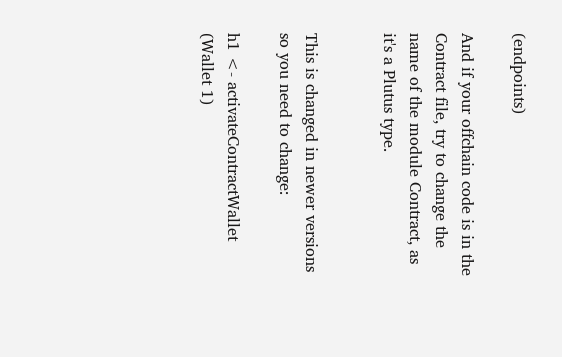(endpoints)

And if your offchain code is in the Contract file, try to change the name of the module Contract, as it's a Plutus type.


This is changed in newer versions so you need to change:

h1 <- activateContractWallet (Wallet 1)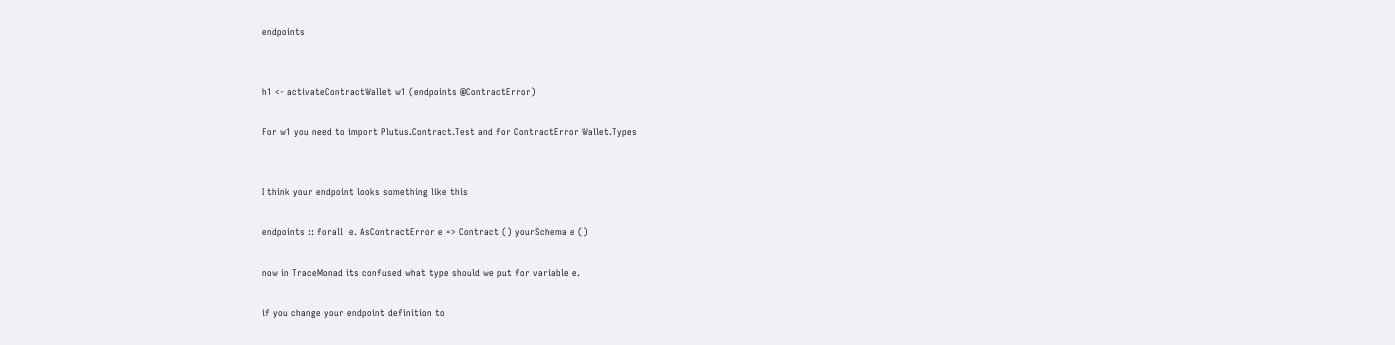endpoints


h1 <- activateContractWallet w1 (endpoints @ContractError)

For w1 you need to import Plutus.Contract.Test and for ContractError Wallet.Types


I think your endpoint looks something like this

endpoints :: forall  e. AsContractError e => Contract () yourSchema e ()

now in TraceMonad its confused what type should we put for variable e.

if you change your endpoint definition to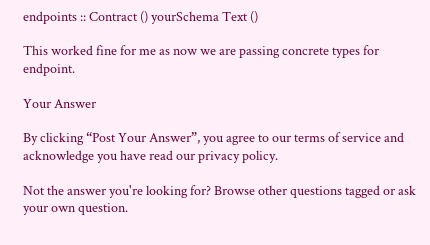endpoints :: Contract () yourSchema Text ()

This worked fine for me as now we are passing concrete types for endpoint.

Your Answer

By clicking “Post Your Answer”, you agree to our terms of service and acknowledge you have read our privacy policy.

Not the answer you're looking for? Browse other questions tagged or ask your own question.